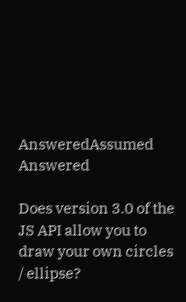AnsweredAssumed Answered

Does version 3.0 of the JS API allow you to draw your own circles / ellipse?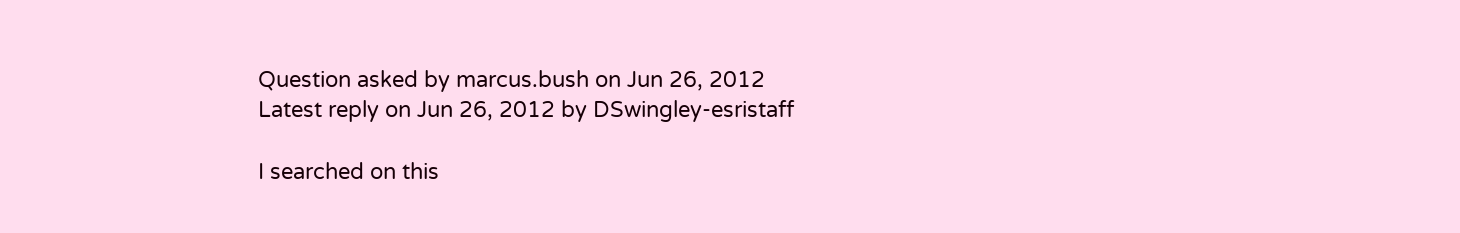Question asked by marcus.bush on Jun 26, 2012
Latest reply on Jun 26, 2012 by DSwingley-esristaff

I searched on this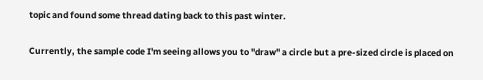topic and found some thread dating back to this past winter.

Currently, the sample code I'm seeing allows you to "draw" a circle but a pre-sized circle is placed on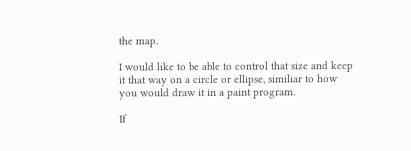the map.

I would like to be able to control that size and keep it that way on a circle or ellipse, similiar to how you would draw it in a paint program.

If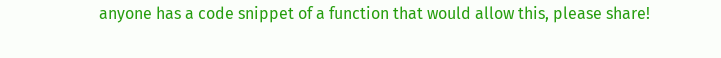anyone has a code snippet of a function that would allow this, please share!